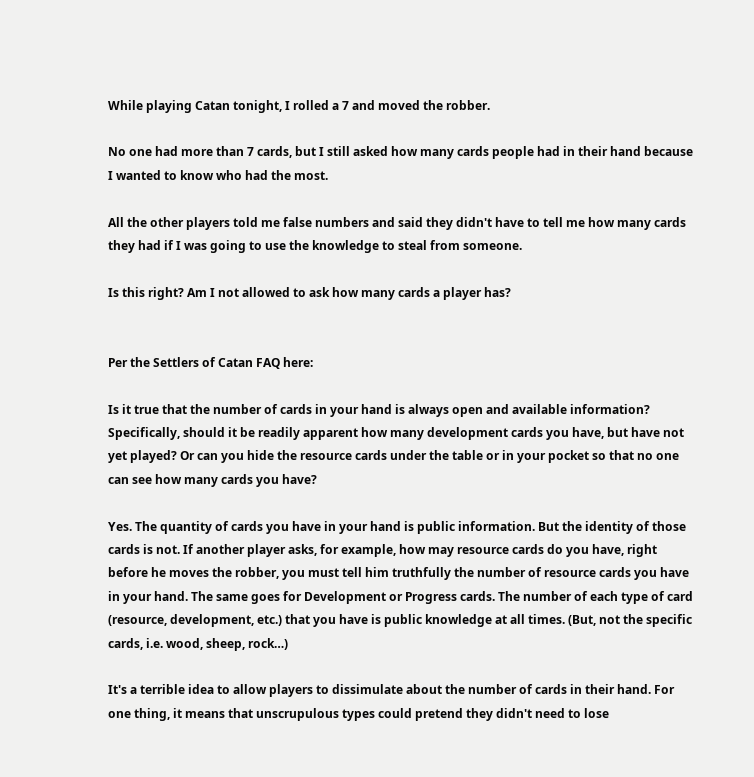While playing Catan tonight, I rolled a 7 and moved the robber.

No one had more than 7 cards, but I still asked how many cards people had in their hand because I wanted to know who had the most.

All the other players told me false numbers and said they didn't have to tell me how many cards they had if I was going to use the knowledge to steal from someone.

Is this right? Am I not allowed to ask how many cards a player has?


Per the Settlers of Catan FAQ here:

Is it true that the number of cards in your hand is always open and available information? Specifically, should it be readily apparent how many development cards you have, but have not yet played? Or can you hide the resource cards under the table or in your pocket so that no one can see how many cards you have?

Yes. The quantity of cards you have in your hand is public information. But the identity of those cards is not. If another player asks, for example, how may resource cards do you have, right before he moves the robber, you must tell him truthfully the number of resource cards you have in your hand. The same goes for Development or Progress cards. The number of each type of card (resource, development, etc.) that you have is public knowledge at all times. (But, not the specific cards, i.e. wood, sheep, rock…)

It's a terrible idea to allow players to dissimulate about the number of cards in their hand. For one thing, it means that unscrupulous types could pretend they didn't need to lose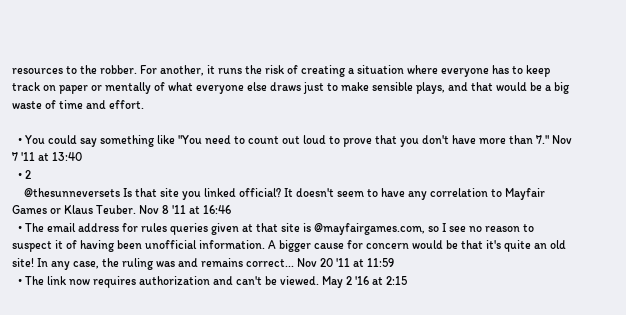resources to the robber. For another, it runs the risk of creating a situation where everyone has to keep track on paper or mentally of what everyone else draws just to make sensible plays, and that would be a big waste of time and effort.

  • You could say something like "You need to count out loud to prove that you don't have more than 7." Nov 7 '11 at 13:40
  • 2
    @thesunneversets Is that site you linked official? It doesn't seem to have any correlation to Mayfair Games or Klaus Teuber. Nov 8 '11 at 16:46
  • The email address for rules queries given at that site is @mayfairgames.com, so I see no reason to suspect it of having been unofficial information. A bigger cause for concern would be that it's quite an old site! In any case, the ruling was and remains correct... Nov 20 '11 at 11:59
  • The link now requires authorization and can't be viewed. May 2 '16 at 2:15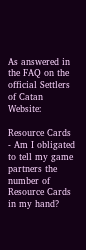As answered in the FAQ on the official Settlers of Catan Website:

Resource Cards - Am I obligated to tell my game partners the number of Resource Cards in my hand?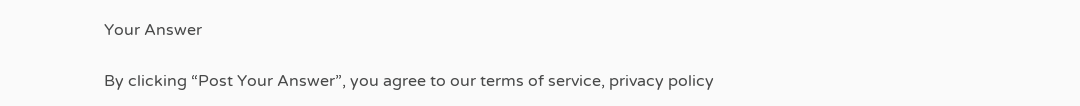Your Answer

By clicking “Post Your Answer”, you agree to our terms of service, privacy policy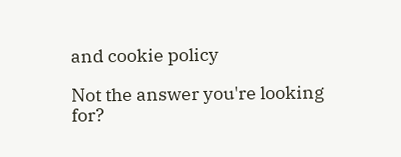and cookie policy

Not the answer you're looking for?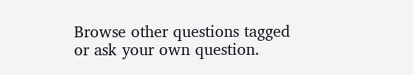Browse other questions tagged or ask your own question.